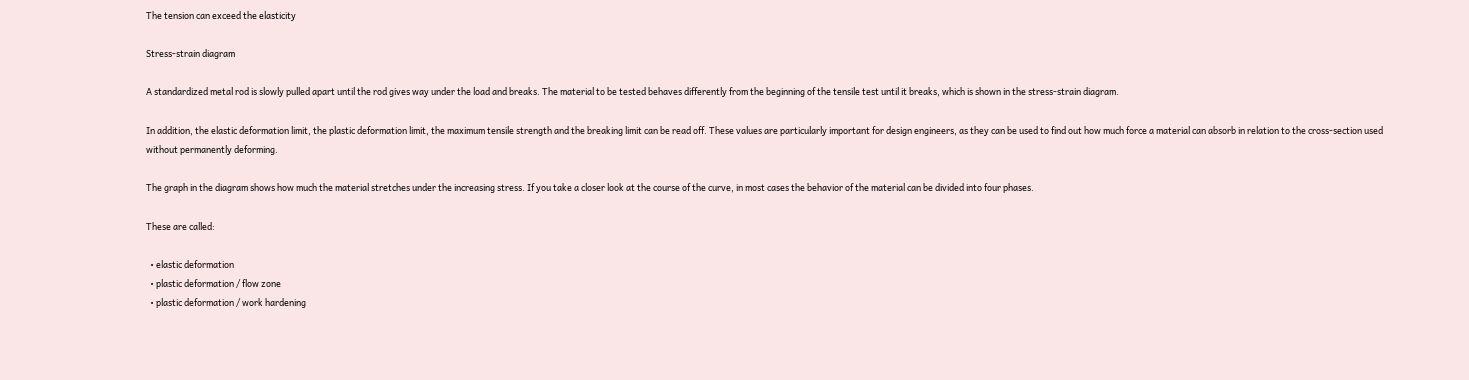The tension can exceed the elasticity

Stress-strain diagram

A standardized metal rod is slowly pulled apart until the rod gives way under the load and breaks. The material to be tested behaves differently from the beginning of the tensile test until it breaks, which is shown in the stress-strain diagram.

In addition, the elastic deformation limit, the plastic deformation limit, the maximum tensile strength and the breaking limit can be read off. These values are particularly important for design engineers, as they can be used to find out how much force a material can absorb in relation to the cross-section used without permanently deforming.

The graph in the diagram shows how much the material stretches under the increasing stress. If you take a closer look at the course of the curve, in most cases the behavior of the material can be divided into four phases.

These are called:

  • elastic deformation
  • plastic deformation / flow zone
  • plastic deformation / work hardening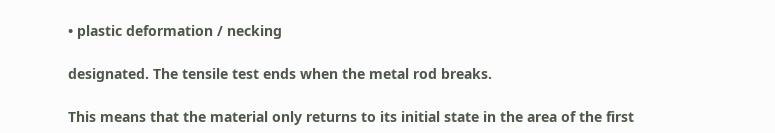• plastic deformation / necking

designated. The tensile test ends when the metal rod breaks.

This means that the material only returns to its initial state in the area of the first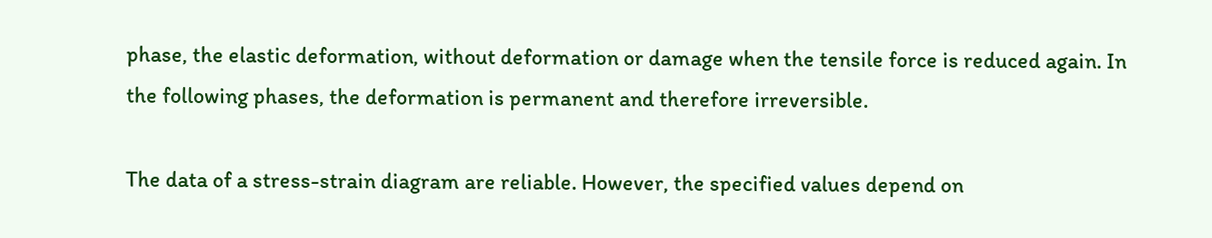phase, the elastic deformation, without deformation or damage when the tensile force is reduced again. In the following phases, the deformation is permanent and therefore irreversible.

The data of a stress-strain diagram are reliable. However, the specified values depend on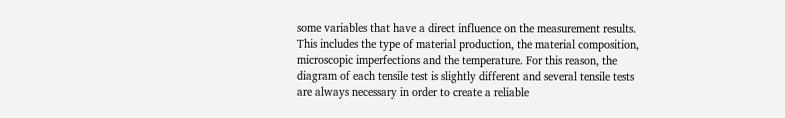some variables that have a direct influence on the measurement results. This includes the type of material production, the material composition, microscopic imperfections and the temperature. For this reason, the diagram of each tensile test is slightly different and several tensile tests are always necessary in order to create a reliable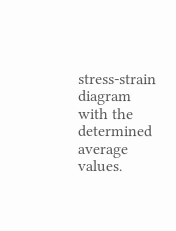stress-strain diagram with the determined average values.